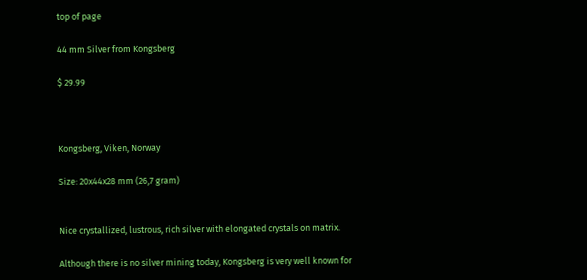top of page

44 mm Silver from Kongsberg

$ 29.99



Kongsberg, Viken, Norway

Size: 20x44x28 mm (26,7 gram)


Nice crystallized, lustrous, rich silver with elongated crystals on matrix.

Although there is no silver mining today, Kongsberg is very well known for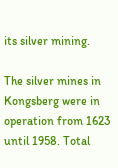its silver mining.

The silver mines in Kongsberg were in operation from 1623 until 1958. Total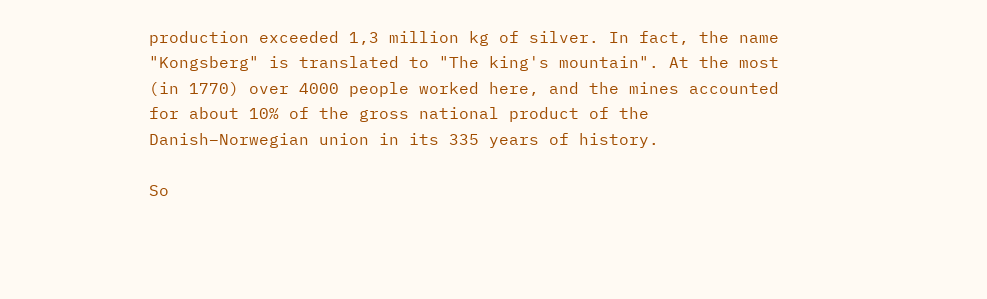production exceeded 1,3 million kg of silver. In fact, the name "Kongsberg" is translated to "The king's mountain". At the most (in 1770) over 4000 people worked here, and the mines accounted for about 10% of the gross national product of the Danish–Norwegian union in its 335 years of history.

So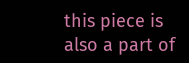this piece is also a part of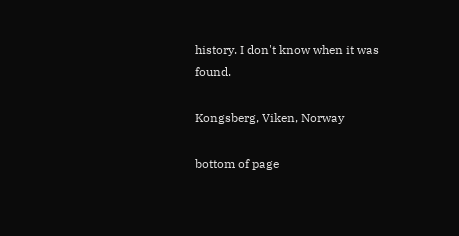history. I don't know when it was found.

Kongsberg, Viken, Norway

bottom of page